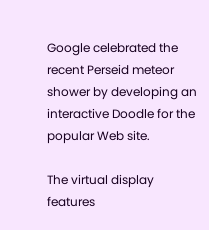Google celebrated the recent Perseid meteor shower by developing an interactive Doodle for the popular Web site.

The virtual display features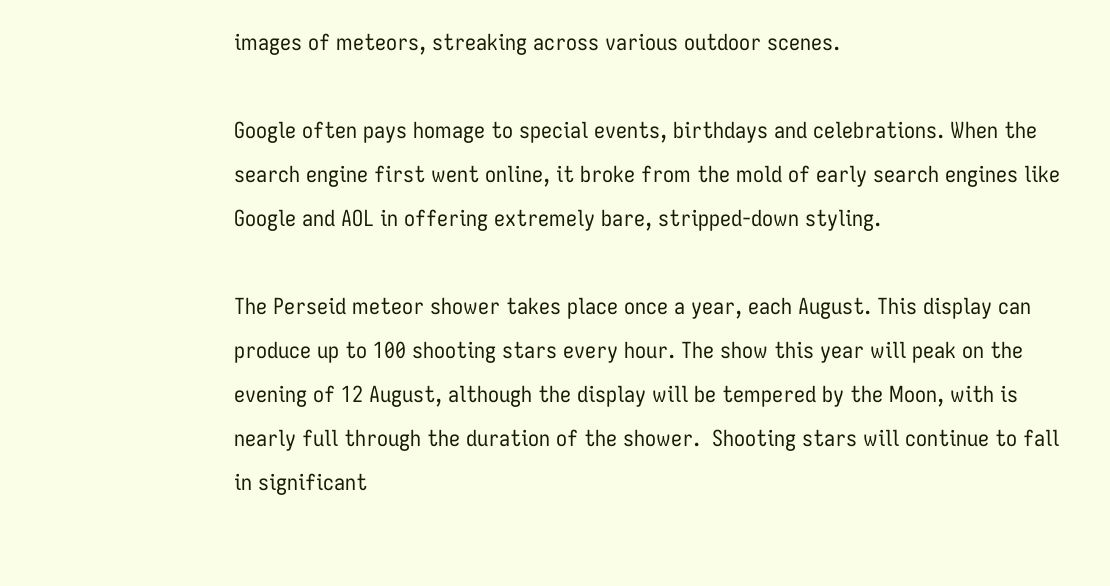images of meteors, streaking across various outdoor scenes.

Google often pays homage to special events, birthdays and celebrations. When the search engine first went online, it broke from the mold of early search engines like Google and AOL in offering extremely bare, stripped-down styling.

The Perseid meteor shower takes place once a year, each August. This display can produce up to 100 shooting stars every hour. The show this year will peak on the evening of 12 August, although the display will be tempered by the Moon, with is nearly full through the duration of the shower.  Shooting stars will continue to fall in significant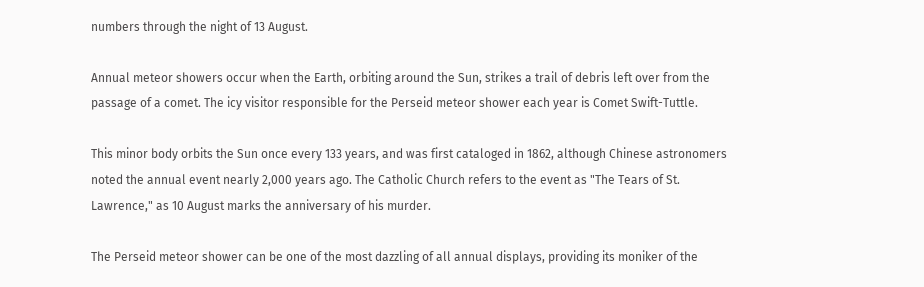numbers through the night of 13 August.

Annual meteor showers occur when the Earth, orbiting around the Sun, strikes a trail of debris left over from the passage of a comet. The icy visitor responsible for the Perseid meteor shower each year is Comet Swift-Tuttle.

This minor body orbits the Sun once every 133 years, and was first cataloged in 1862, although Chinese astronomers noted the annual event nearly 2,000 years ago. The Catholic Church refers to the event as "The Tears of St. Lawrence," as 10 August marks the anniversary of his murder.

The Perseid meteor shower can be one of the most dazzling of all annual displays, providing its moniker of the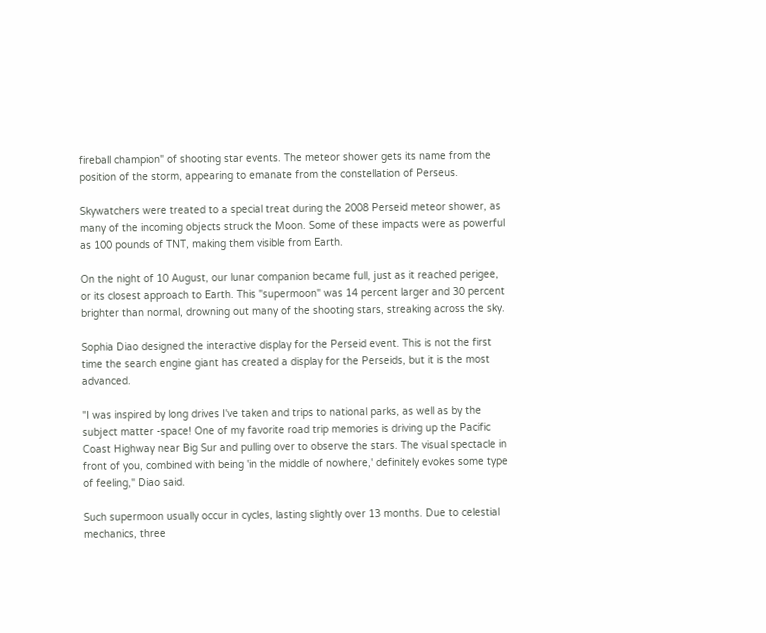fireball champion" of shooting star events. The meteor shower gets its name from the position of the storm, appearing to emanate from the constellation of Perseus.

Skywatchers were treated to a special treat during the 2008 Perseid meteor shower, as many of the incoming objects struck the Moon. Some of these impacts were as powerful as 100 pounds of TNT, making them visible from Earth.

On the night of 10 August, our lunar companion became full, just as it reached perigee, or its closest approach to Earth. This "supermoon" was 14 percent larger and 30 percent brighter than normal, drowning out many of the shooting stars, streaking across the sky.

Sophia Diao designed the interactive display for the Perseid event. This is not the first time the search engine giant has created a display for the Perseids, but it is the most advanced.

"I was inspired by long drives I've taken and trips to national parks, as well as by the subject matter -space! One of my favorite road trip memories is driving up the Pacific Coast Highway near Big Sur and pulling over to observe the stars. The visual spectacle in front of you, combined with being 'in the middle of nowhere,' definitely evokes some type of feeling," Diao said.

Such supermoon usually occur in cycles, lasting slightly over 13 months. Due to celestial mechanics, three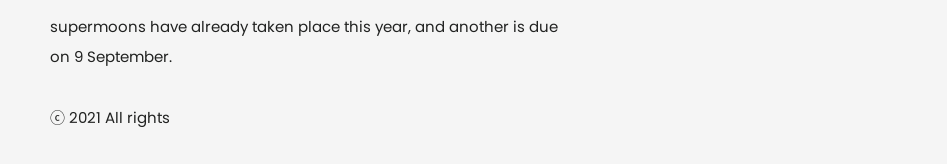supermoons have already taken place this year, and another is due on 9 September.

ⓒ 2021 All rights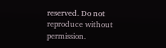reserved. Do not reproduce without permission.